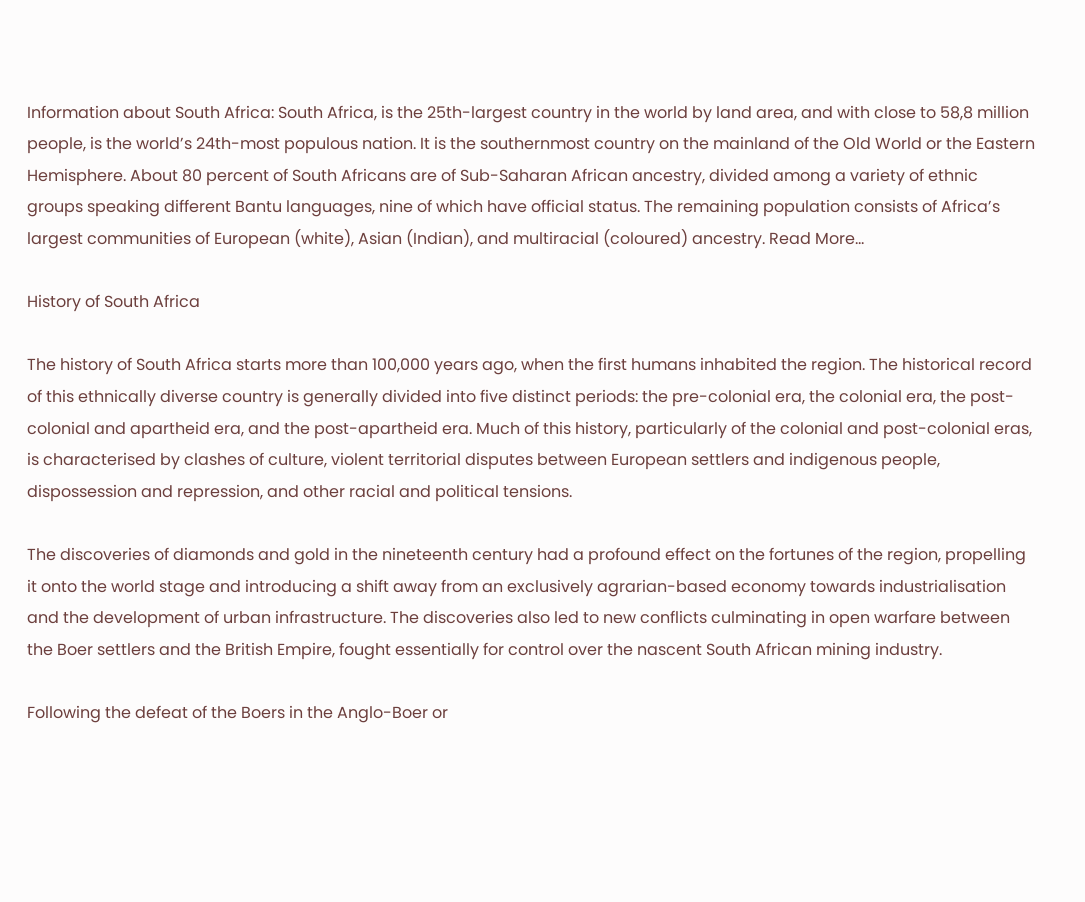Information about South Africa: South Africa, is the 25th-largest country in the world by land area, and with close to 58,8 million people, is the world’s 24th-most populous nation. It is the southernmost country on the mainland of the Old World or the Eastern Hemisphere. About 80 percent of South Africans are of Sub-Saharan African ancestry, divided among a variety of ethnic groups speaking different Bantu languages, nine of which have official status. The remaining population consists of Africa’s largest communities of European (white), Asian (Indian), and multiracial (coloured) ancestry. Read More...

History of South Africa

The history of South Africa starts more than 100,000 years ago, when the first humans inhabited the region. The historical record of this ethnically diverse country is generally divided into five distinct periods: the pre-colonial era, the colonial era, the post-colonial and apartheid era, and the post-apartheid era. Much of this history, particularly of the colonial and post-colonial eras, is characterised by clashes of culture, violent territorial disputes between European settlers and indigenous people, dispossession and repression, and other racial and political tensions.

The discoveries of diamonds and gold in the nineteenth century had a profound effect on the fortunes of the region, propelling it onto the world stage and introducing a shift away from an exclusively agrarian-based economy towards industrialisation and the development of urban infrastructure. The discoveries also led to new conflicts culminating in open warfare between the Boer settlers and the British Empire, fought essentially for control over the nascent South African mining industry.

Following the defeat of the Boers in the Anglo-Boer or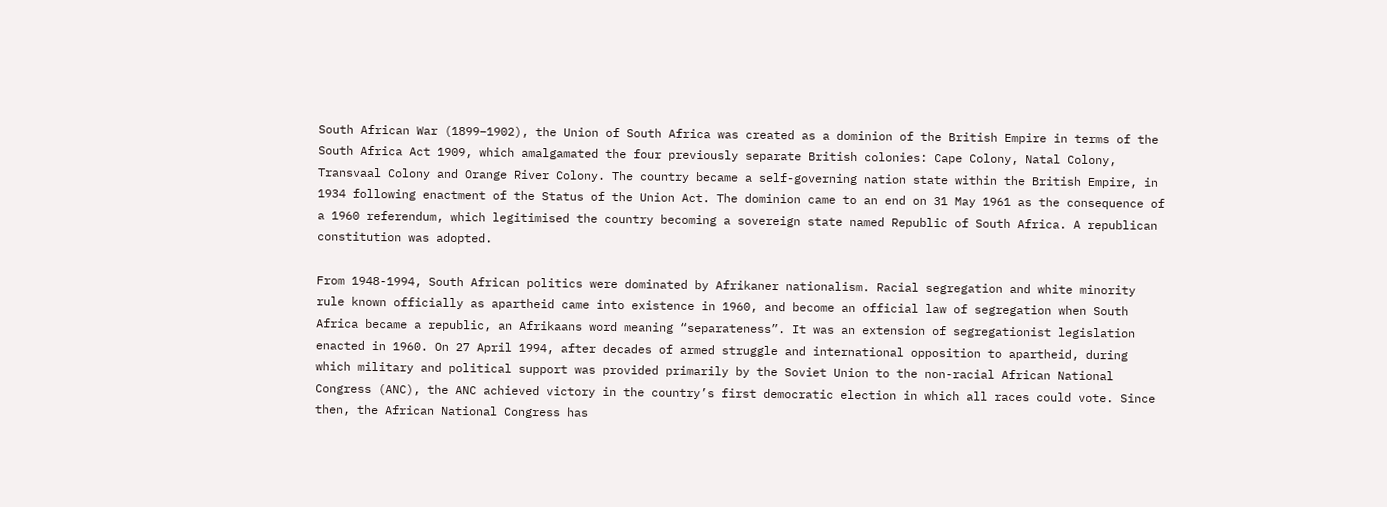South African War (1899–1902), the Union of South Africa was created as a dominion of the British Empire in terms of the South Africa Act 1909, which amalgamated the four previously separate British colonies: Cape Colony, Natal Colony, Transvaal Colony and Orange River Colony. The country became a self-governing nation state within the British Empire, in 1934 following enactment of the Status of the Union Act. The dominion came to an end on 31 May 1961 as the consequence of a 1960 referendum, which legitimised the country becoming a sovereign state named Republic of South Africa. A republican constitution was adopted.

From 1948-1994, South African politics were dominated by Afrikaner nationalism. Racial segregation and white minority rule known officially as apartheid came into existence in 1960, and become an official law of segregation when South Africa became a republic, an Afrikaans word meaning “separateness”. It was an extension of segregationist legislation enacted in 1960. On 27 April 1994, after decades of armed struggle and international opposition to apartheid, during which military and political support was provided primarily by the Soviet Union to the non-racial African National Congress (ANC), the ANC achieved victory in the country’s first democratic election in which all races could vote. Since then, the African National Congress has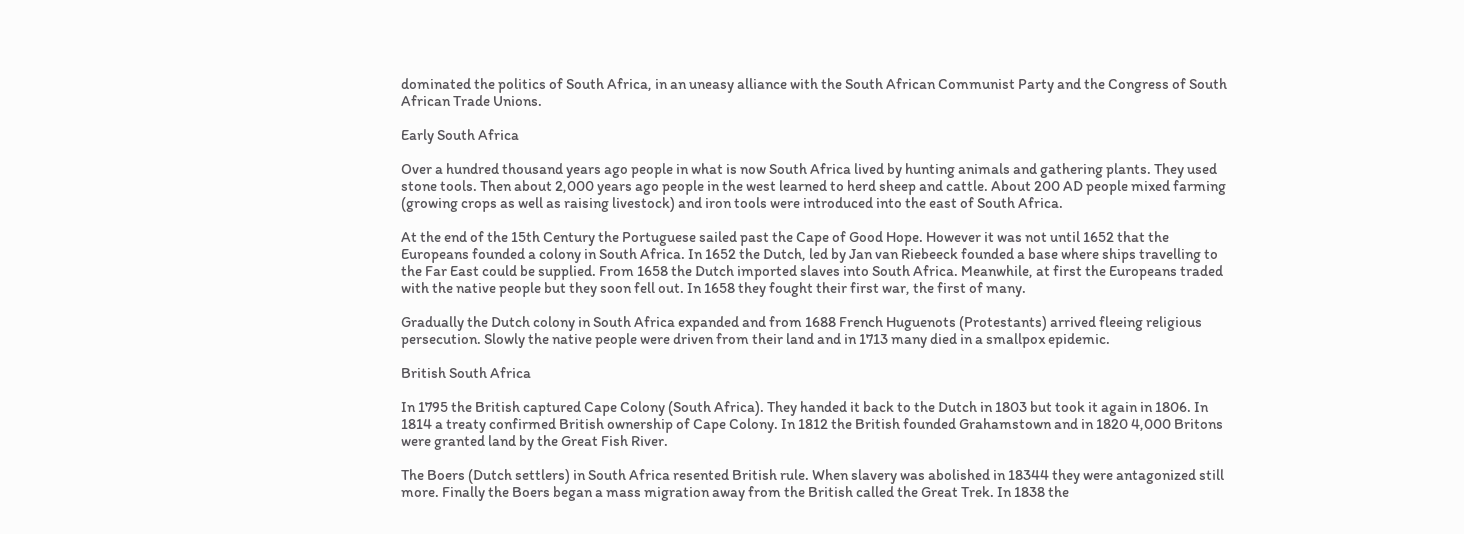dominated the politics of South Africa, in an uneasy alliance with the South African Communist Party and the Congress of South African Trade Unions.

Early South Africa

Over a hundred thousand years ago people in what is now South Africa lived by hunting animals and gathering plants. They used stone tools. Then about 2,000 years ago people in the west learned to herd sheep and cattle. About 200 AD people mixed farming (growing crops as well as raising livestock) and iron tools were introduced into the east of South Africa.

At the end of the 15th Century the Portuguese sailed past the Cape of Good Hope. However it was not until 1652 that the Europeans founded a colony in South Africa. In 1652 the Dutch, led by Jan van Riebeeck founded a base where ships travelling to the Far East could be supplied. From 1658 the Dutch imported slaves into South Africa. Meanwhile, at first the Europeans traded with the native people but they soon fell out. In 1658 they fought their first war, the first of many.

Gradually the Dutch colony in South Africa expanded and from 1688 French Huguenots (Protestants) arrived fleeing religious persecution. Slowly the native people were driven from their land and in 1713 many died in a smallpox epidemic.

British South Africa

In 1795 the British captured Cape Colony (South Africa). They handed it back to the Dutch in 1803 but took it again in 1806. In 1814 a treaty confirmed British ownership of Cape Colony. In 1812 the British founded Grahamstown and in 1820 4,000 Britons were granted land by the Great Fish River.

The Boers (Dutch settlers) in South Africa resented British rule. When slavery was abolished in 18344 they were antagonized still more. Finally the Boers began a mass migration away from the British called the Great Trek. In 1838 the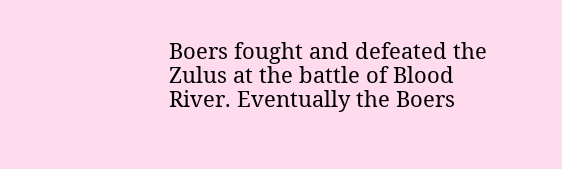Boers fought and defeated the Zulus at the battle of Blood River. Eventually the Boers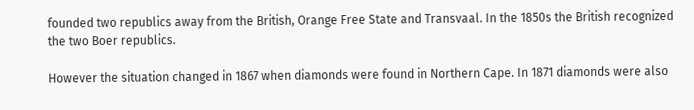founded two republics away from the British, Orange Free State and Transvaal. In the 1850s the British recognized the two Boer republics.

However the situation changed in 1867 when diamonds were found in Northern Cape. In 1871 diamonds were also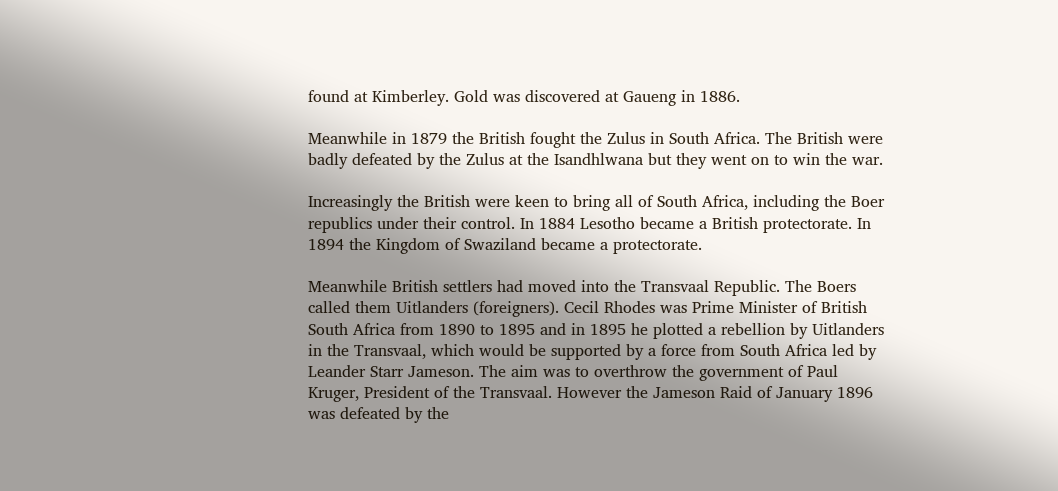found at Kimberley. Gold was discovered at Gaueng in 1886.

Meanwhile in 1879 the British fought the Zulus in South Africa. The British were badly defeated by the Zulus at the Isandhlwana but they went on to win the war.

Increasingly the British were keen to bring all of South Africa, including the Boer republics under their control. In 1884 Lesotho became a British protectorate. In 1894 the Kingdom of Swaziland became a protectorate.

Meanwhile British settlers had moved into the Transvaal Republic. The Boers called them Uitlanders (foreigners). Cecil Rhodes was Prime Minister of British South Africa from 1890 to 1895 and in 1895 he plotted a rebellion by Uitlanders in the Transvaal, which would be supported by a force from South Africa led by Leander Starr Jameson. The aim was to overthrow the government of Paul Kruger, President of the Transvaal. However the Jameson Raid of January 1896 was defeated by the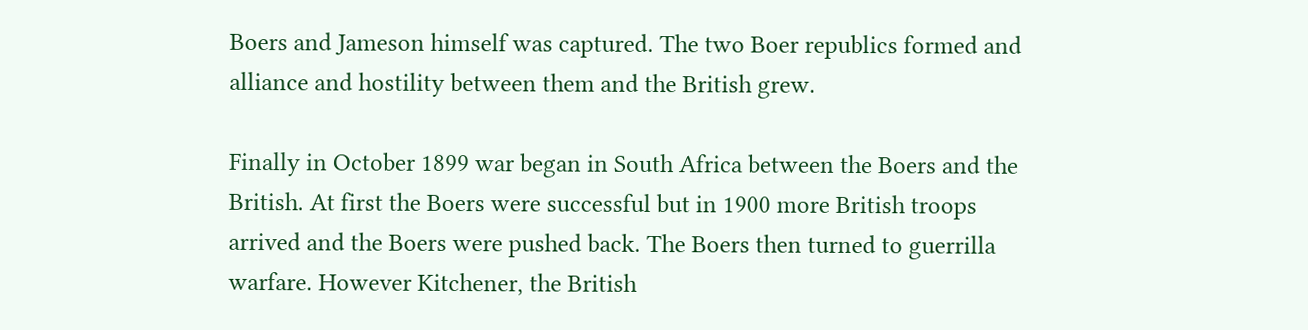Boers and Jameson himself was captured. The two Boer republics formed and alliance and hostility between them and the British grew.

Finally in October 1899 war began in South Africa between the Boers and the British. At first the Boers were successful but in 1900 more British troops arrived and the Boers were pushed back. The Boers then turned to guerrilla warfare. However Kitchener, the British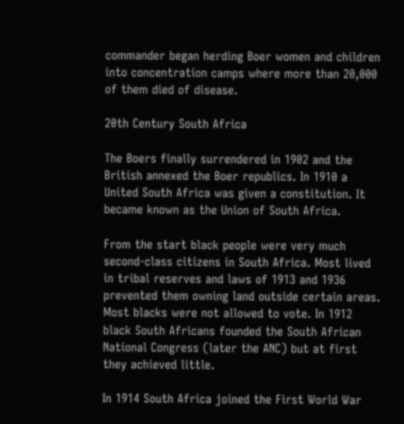commander began herding Boer women and children into concentration camps where more than 20,000 of them died of disease.

20th Century South Africa

The Boers finally surrendered in 1902 and the British annexed the Boer republics. In 1910 a United South Africa was given a constitution. It became known as the Union of South Africa.

From the start black people were very much second-class citizens in South Africa. Most lived in tribal reserves and laws of 1913 and 1936 prevented them owning land outside certain areas. Most blacks were not allowed to vote. In 1912 black South Africans founded the South African National Congress (later the ANC) but at first they achieved little.

In 1914 South Africa joined the First World War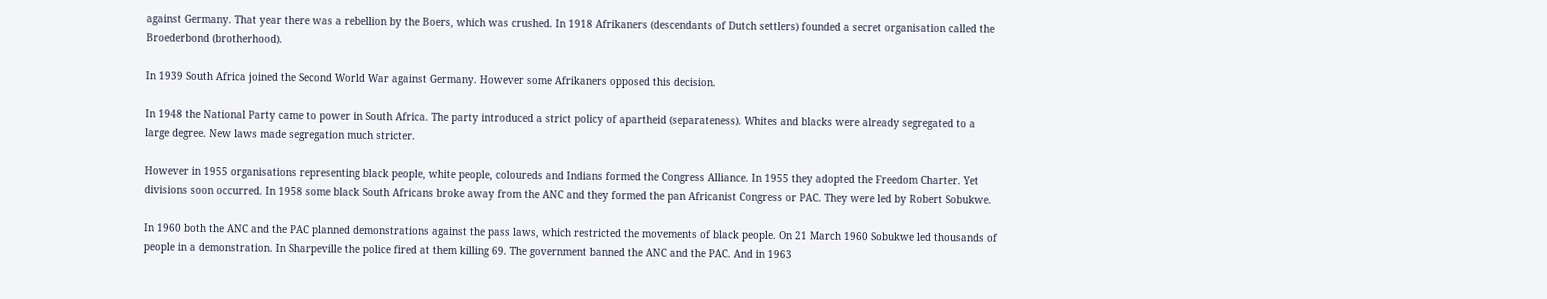against Germany. That year there was a rebellion by the Boers, which was crushed. In 1918 Afrikaners (descendants of Dutch settlers) founded a secret organisation called the Broederbond (brotherhood).

In 1939 South Africa joined the Second World War against Germany. However some Afrikaners opposed this decision.

In 1948 the National Party came to power in South Africa. The party introduced a strict policy of apartheid (separateness). Whites and blacks were already segregated to a large degree. New laws made segregation much stricter.

However in 1955 organisations representing black people, white people, coloureds and Indians formed the Congress Alliance. In 1955 they adopted the Freedom Charter. Yet divisions soon occurred. In 1958 some black South Africans broke away from the ANC and they formed the pan Africanist Congress or PAC. They were led by Robert Sobukwe.

In 1960 both the ANC and the PAC planned demonstrations against the pass laws, which restricted the movements of black people. On 21 March 1960 Sobukwe led thousands of people in a demonstration. In Sharpeville the police fired at them killing 69. The government banned the ANC and the PAC. And in 1963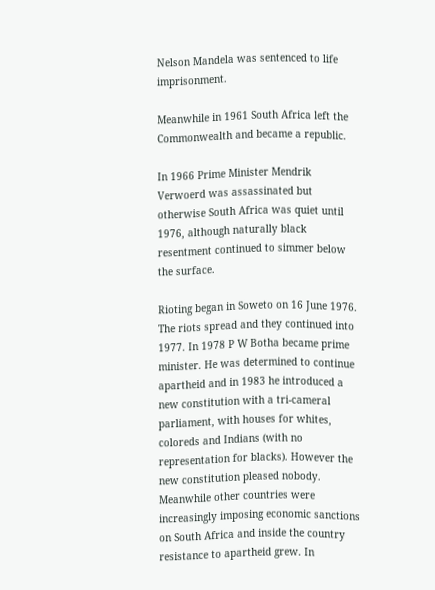Nelson Mandela was sentenced to life imprisonment.

Meanwhile in 1961 South Africa left the Commonwealth and became a republic.

In 1966 Prime Minister Mendrik Verwoerd was assassinated but otherwise South Africa was quiet until 1976, although naturally black resentment continued to simmer below the surface.

Rioting began in Soweto on 16 June 1976. The riots spread and they continued into 1977. In 1978 P W Botha became prime minister. He was determined to continue apartheid and in 1983 he introduced a new constitution with a tri-cameral parliament, with houses for whites, coloreds and Indians (with no representation for blacks). However the new constitution pleased nobody. Meanwhile other countries were increasingly imposing economic sanctions on South Africa and inside the country resistance to apartheid grew. In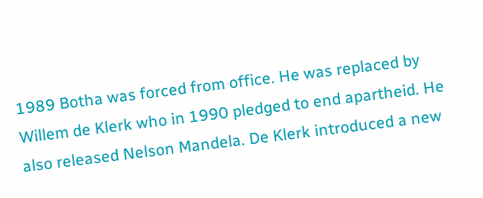1989 Botha was forced from office. He was replaced by Willem de Klerk who in 1990 pledged to end apartheid. He also released Nelson Mandela. De Klerk introduced a new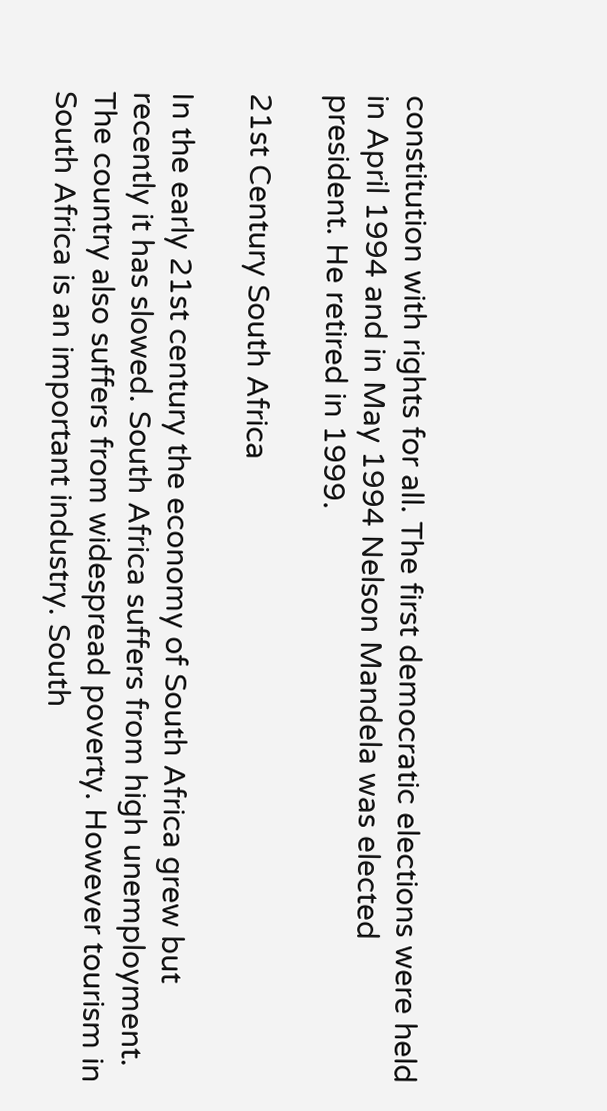constitution with rights for all. The first democratic elections were held in April 1994 and in May 1994 Nelson Mandela was elected president. He retired in 1999.

21st Century South Africa

In the early 21st century the economy of South Africa grew but recently it has slowed. South Africa suffers from high unemployment. The country also suffers from widespread poverty. However tourism in South Africa is an important industry. South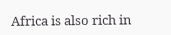Africa is also rich in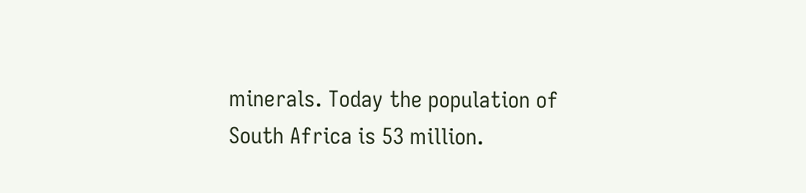minerals. Today the population of South Africa is 53 million.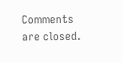Comments are closed.